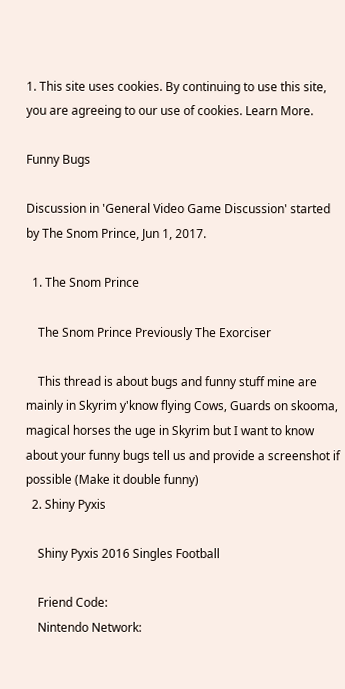1. This site uses cookies. By continuing to use this site, you are agreeing to our use of cookies. Learn More.

Funny Bugs

Discussion in 'General Video Game Discussion' started by The Snom Prince, Jun 1, 2017.

  1. The Snom Prince

    The Snom Prince Previously The Exorciser

    This thread is about bugs and funny stuff mine are mainly in Skyrim y'know flying Cows, Guards on skooma, magical horses the uge in Skyrim but I want to know about your funny bugs tell us and provide a screenshot if possible (Make it double funny)
  2. Shiny Pyxis

    Shiny Pyxis 2016 Singles Football

    Friend Code:
    Nintendo Network: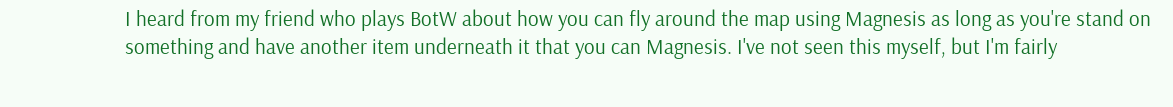I heard from my friend who plays BotW about how you can fly around the map using Magnesis as long as you're stand on something and have another item underneath it that you can Magnesis. I've not seen this myself, but I'm fairly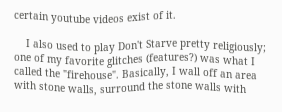certain youtube videos exist of it.

    I also used to play Don't Starve pretty religiously; one of my favorite glitches (features?) was what I called the "firehouse". Basically, I wall off an area with stone walls, surround the stone walls with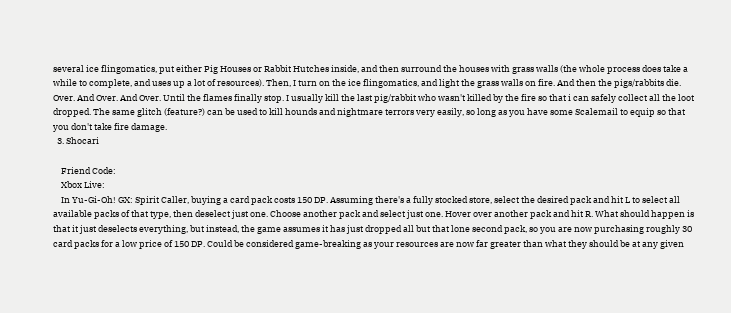several ice flingomatics, put either Pig Houses or Rabbit Hutches inside, and then surround the houses with grass walls (the whole process does take a while to complete, and uses up a lot of resources). Then, I turn on the ice flingomatics, and light the grass walls on fire. And then the pigs/rabbits die. Over. And Over. And Over. Until the flames finally stop. I usually kill the last pig/rabbit who wasn't killed by the fire so that i can safely collect all the loot dropped. The same glitch (feature?) can be used to kill hounds and nightmare terrors very easily, so long as you have some Scalemail to equip so that you don't take fire damage.
  3. Shocari

    Friend Code:
    Xbox Live:
    In Yu-Gi-Oh! GX: Spirit Caller, buying a card pack costs 150 DP. Assuming there's a fully stocked store, select the desired pack and hit L to select all available packs of that type, then deselect just one. Choose another pack and select just one. Hover over another pack and hit R. What should happen is that it just deselects everything, but instead, the game assumes it has just dropped all but that lone second pack, so you are now purchasing roughly 30 card packs for a low price of 150 DP. Could be considered game-breaking as your resources are now far greater than what they should be at any given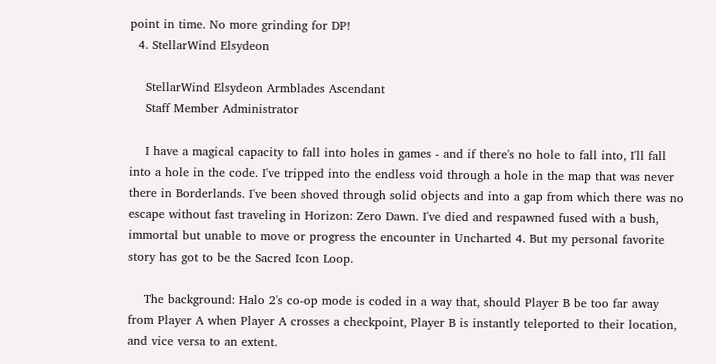point in time. No more grinding for DP!
  4. StellarWind Elsydeon

    StellarWind Elsydeon Armblades Ascendant
    Staff Member Administrator

    I have a magical capacity to fall into holes in games - and if there's no hole to fall into, I'll fall into a hole in the code. I've tripped into the endless void through a hole in the map that was never there in Borderlands. I've been shoved through solid objects and into a gap from which there was no escape without fast traveling in Horizon: Zero Dawn. I've died and respawned fused with a bush, immortal but unable to move or progress the encounter in Uncharted 4. But my personal favorite story has got to be the Sacred Icon Loop.

    The background: Halo 2's co-op mode is coded in a way that, should Player B be too far away from Player A when Player A crosses a checkpoint, Player B is instantly teleported to their location, and vice versa to an extent.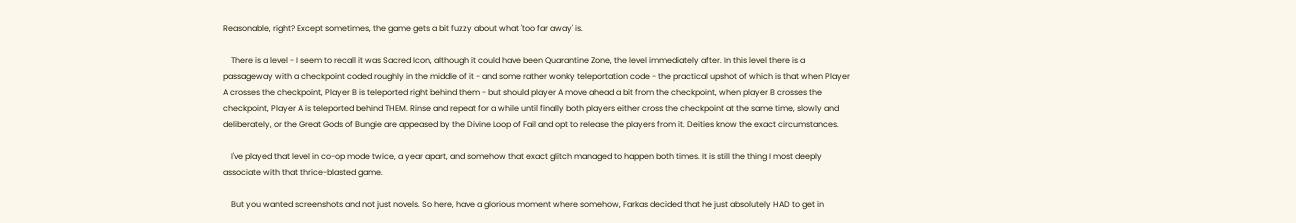Reasonable, right? Except sometimes, the game gets a bit fuzzy about what 'too far away' is.

    There is a level - I seem to recall it was Sacred Icon, although it could have been Quarantine Zone, the level immediately after. In this level there is a passageway with a checkpoint coded roughly in the middle of it - and some rather wonky teleportation code - the practical upshot of which is that when Player A crosses the checkpoint, Player B is teleported right behind them - but should player A move ahead a bit from the checkpoint, when player B crosses the checkpoint, Player A is teleported behind THEM. Rinse and repeat for a while until finally both players either cross the checkpoint at the same time, slowly and deliberately, or the Great Gods of Bungie are appeased by the Divine Loop of Fail and opt to release the players from it. Deities know the exact circumstances.

    I've played that level in co-op mode twice, a year apart, and somehow that exact glitch managed to happen both times. It is still the thing I most deeply associate with that thrice-blasted game.

    But you wanted screenshots and not just novels. So here, have a glorious moment where somehow, Farkas decided that he just absolutely HAD to get in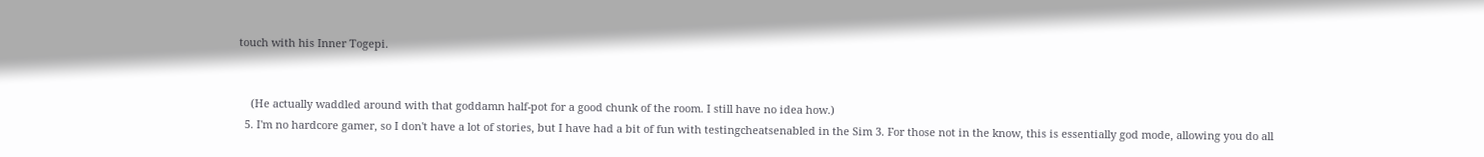touch with his Inner Togepi.


    (He actually waddled around with that goddamn half-pot for a good chunk of the room. I still have no idea how.)
  5. I'm no hardcore gamer, so I don't have a lot of stories, but I have had a bit of fun with testingcheatsenabled in the Sim 3. For those not in the know, this is essentially god mode, allowing you do all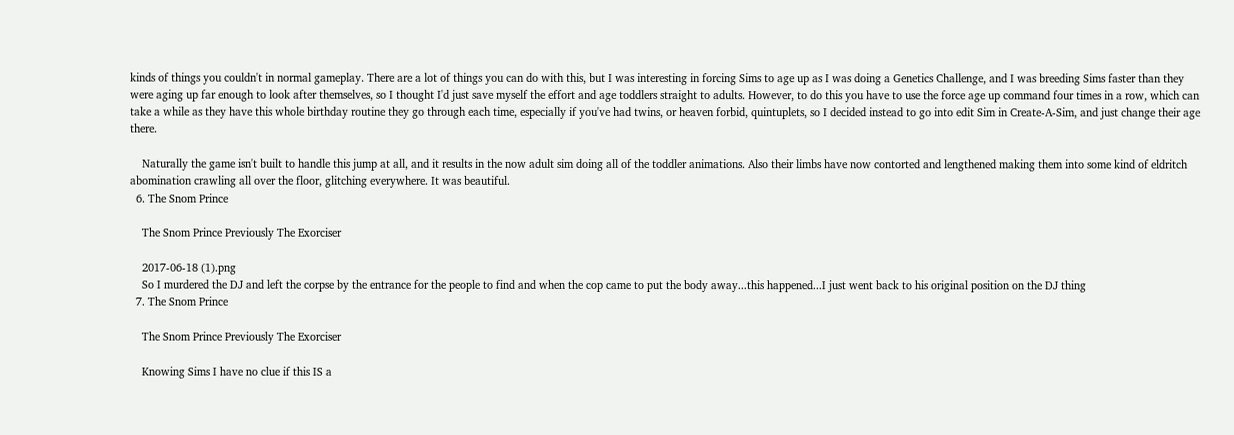kinds of things you couldn't in normal gameplay. There are a lot of things you can do with this, but I was interesting in forcing Sims to age up as I was doing a Genetics Challenge, and I was breeding Sims faster than they were aging up far enough to look after themselves, so I thought I'd just save myself the effort and age toddlers straight to adults. However, to do this you have to use the force age up command four times in a row, which can take a while as they have this whole birthday routine they go through each time, especially if you've had twins, or heaven forbid, quintuplets, so I decided instead to go into edit Sim in Create-A-Sim, and just change their age there.

    Naturally the game isn't built to handle this jump at all, and it results in the now adult sim doing all of the toddler animations. Also their limbs have now contorted and lengthened making them into some kind of eldritch abomination crawling all over the floor, glitching everywhere. It was beautiful.
  6. The Snom Prince

    The Snom Prince Previously The Exorciser

    2017-06-18 (1).png
    So I murdered the DJ and left the corpse by the entrance for the people to find and when the cop came to put the body away...this happened...I just went back to his original position on the DJ thing
  7. The Snom Prince

    The Snom Prince Previously The Exorciser

    Knowing Sims I have no clue if this IS a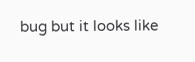bug but it looks like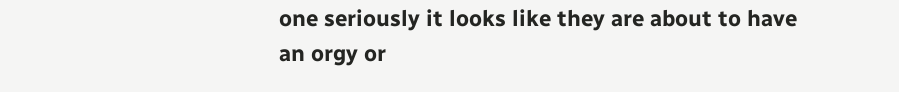one seriously it looks like they are about to have an orgy or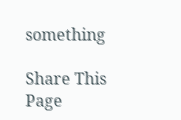something

Share This Page